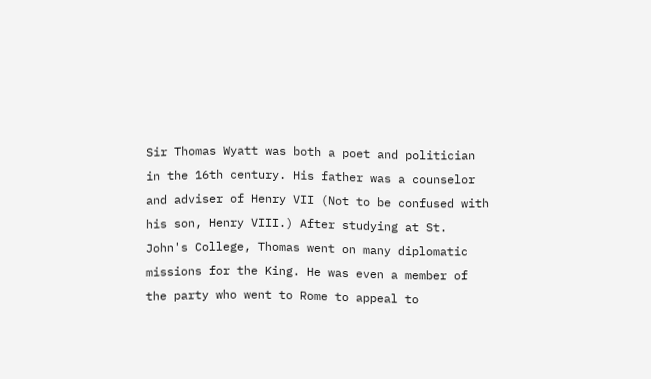Sir Thomas Wyatt was both a poet and politician in the 16th century. His father was a counselor and adviser of Henry VII (Not to be confused with his son, Henry VIII.) After studying at St. John's College, Thomas went on many diplomatic missions for the King. He was even a member of the party who went to Rome to appeal to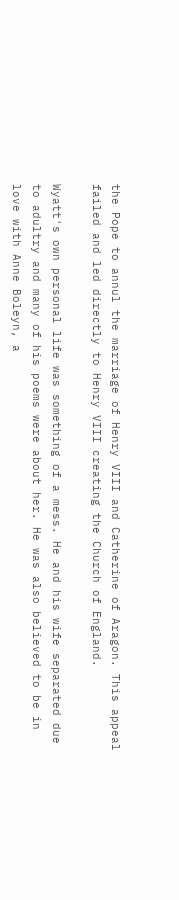the Pope to annul the marriage of Henry VIII and Catherine of Aragon. This appeal failed and led directly to Henry VIII creating the Church of England.

Wyatt's own personal life was something of a mess. He and his wife separated due to adultry and many of his poems were about her. He was also believed to be in love with Anne Boleyn, a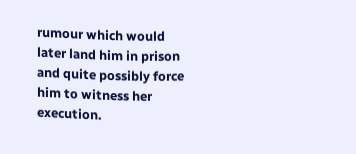rumour which would later land him in prison and quite possibly force him to witness her execution.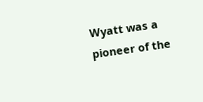Wyatt was a pioneer of the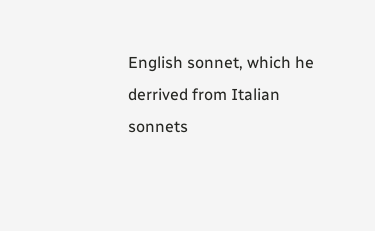English sonnet, which he derrived from Italian sonnets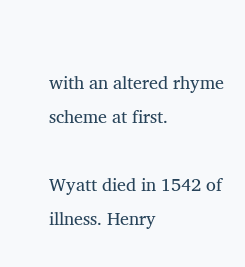with an altered rhyme scheme at first.

Wyatt died in 1542 of illness. Henry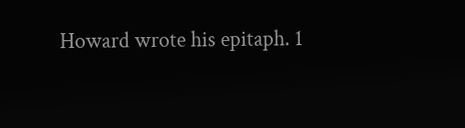Howard wrote his epitaph. 1